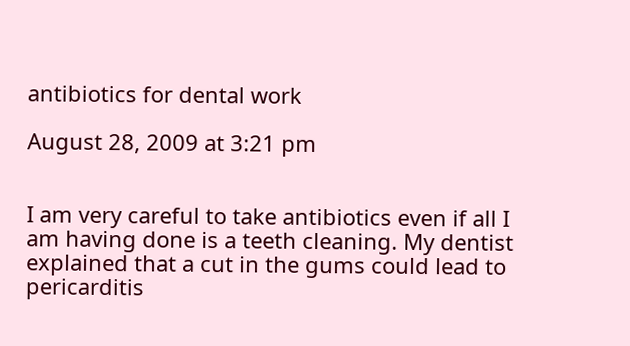antibiotics for dental work

August 28, 2009 at 3:21 pm


I am very careful to take antibiotics even if all I am having done is a teeth cleaning. My dentist explained that a cut in the gums could lead to pericarditis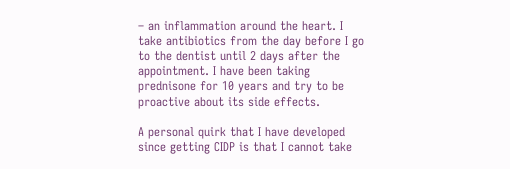– an inflammation around the heart. I take antibiotics from the day before I go to the dentist until 2 days after the appointment. I have been taking prednisone for 10 years and try to be proactive about its side effects.

A personal quirk that I have developed since getting CIDP is that I cannot take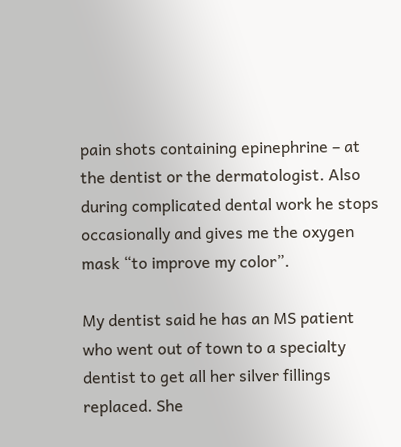pain shots containing epinephrine – at the dentist or the dermatologist. Also during complicated dental work he stops occasionally and gives me the oxygen mask “to improve my color”.

My dentist said he has an MS patient who went out of town to a specialty dentist to get all her silver fillings replaced. She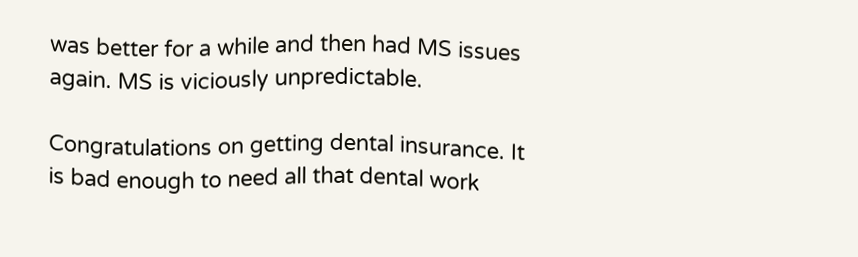was better for a while and then had MS issues again. MS is viciously unpredictable.

Congratulations on getting dental insurance. It is bad enough to need all that dental work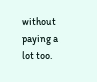without paying a lot too.